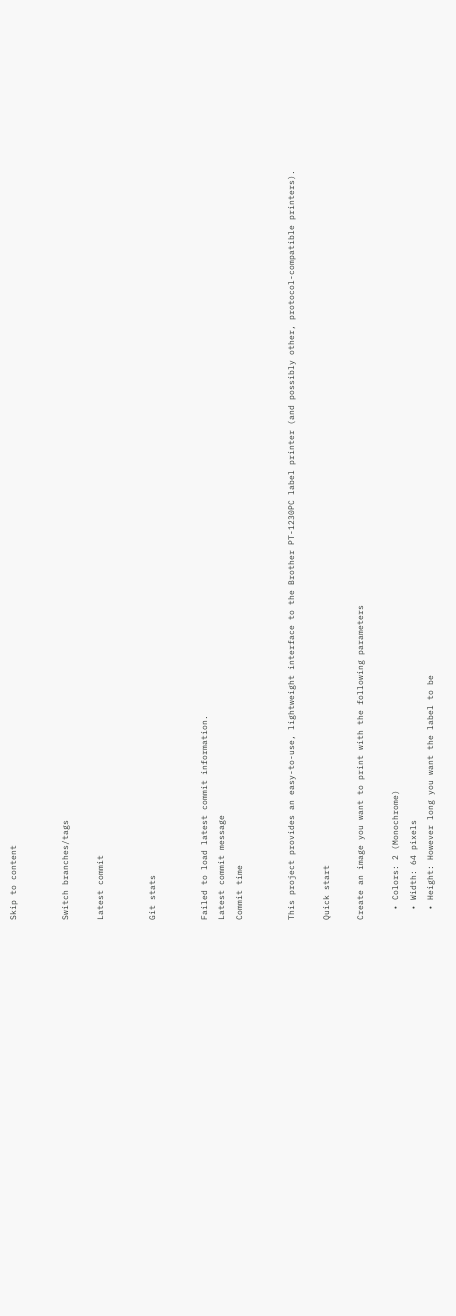Skip to content


Switch branches/tags

Latest commit


Git stats


Failed to load latest commit information.
Latest commit message
Commit time


This project provides an easy-to-use, lightweight interface to the Brother PT-1230PC label printer (and possibly other, protocol-compatible printers).

Quick start

Create an image you want to print with the following parameters

  • Colors: 2 (Monochrome)
  • Width: 64 pixels
  • Height: However long you want the label to be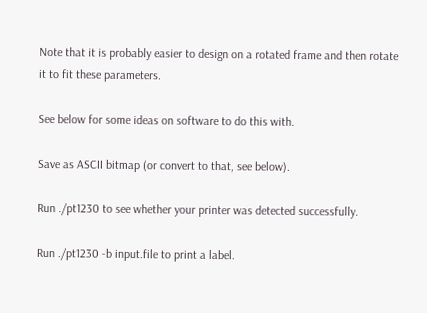Note that it is probably easier to design on a rotated frame and then rotate it to fit these parameters.

See below for some ideas on software to do this with.

Save as ASCII bitmap (or convert to that, see below).

Run ./pt1230 to see whether your printer was detected successfully.

Run ./pt1230 -b input.file to print a label.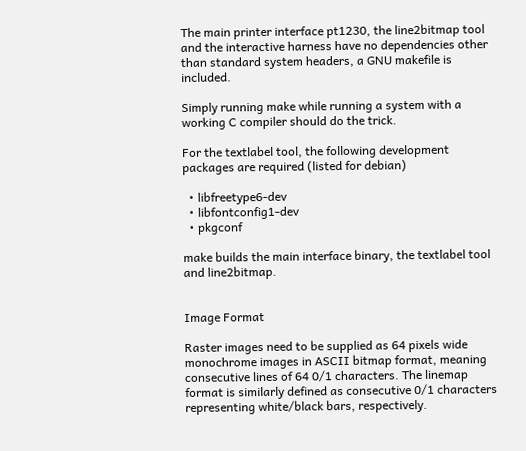The main printer interface pt1230, the line2bitmap tool and the interactive harness have no dependencies other than standard system headers, a GNU makefile is included.

Simply running make while running a system with a working C compiler should do the trick.

For the textlabel tool, the following development packages are required (listed for debian)

  • libfreetype6-dev
  • libfontconfig1-dev
  • pkgconf

make builds the main interface binary, the textlabel tool and line2bitmap.


Image Format

Raster images need to be supplied as 64 pixels wide monochrome images in ASCII bitmap format, meaning consecutive lines of 64 0/1 characters. The linemap format is similarly defined as consecutive 0/1 characters representing white/black bars, respectively.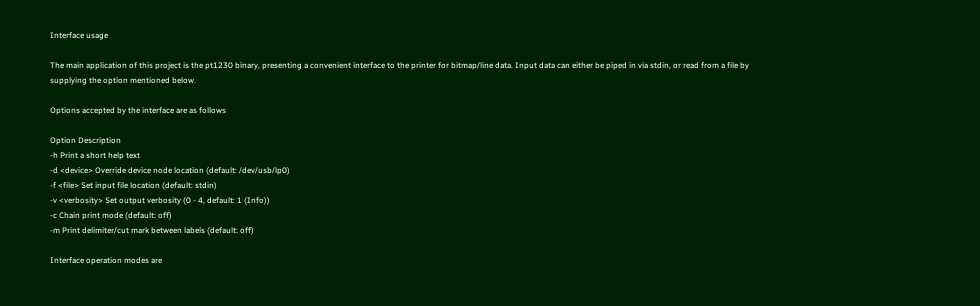Interface usage

The main application of this project is the pt1230 binary, presenting a convenient interface to the printer for bitmap/line data. Input data can either be piped in via stdin, or read from a file by supplying the option mentioned below.

Options accepted by the interface are as follows

Option Description
-h Print a short help text
-d <device> Override device node location (default: /dev/usb/lp0)
-f <file> Set input file location (default: stdin)
-v <verbosity> Set output verbosity (0 - 4, default: 1 (Info))
-c Chain print mode (default: off)
-m Print delimiter/cut mark between labels (default: off)

Interface operation modes are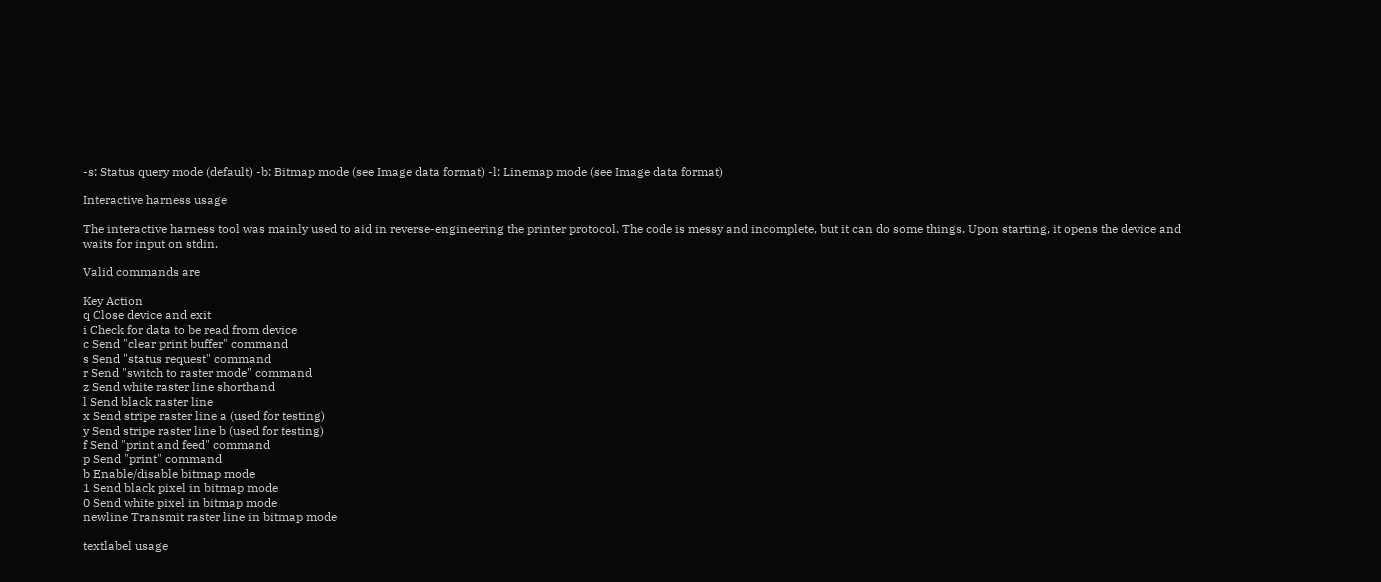-s: Status query mode (default) -b: Bitmap mode (see Image data format) -l: Linemap mode (see Image data format)

Interactive harness usage

The interactive harness tool was mainly used to aid in reverse-engineering the printer protocol. The code is messy and incomplete, but it can do some things. Upon starting, it opens the device and waits for input on stdin.

Valid commands are

Key Action
q Close device and exit
i Check for data to be read from device
c Send "clear print buffer" command
s Send "status request" command
r Send "switch to raster mode" command
z Send white raster line shorthand
l Send black raster line
x Send stripe raster line a (used for testing)
y Send stripe raster line b (used for testing)
f Send "print and feed" command
p Send "print" command
b Enable/disable bitmap mode
1 Send black pixel in bitmap mode
0 Send white pixel in bitmap mode
newline Transmit raster line in bitmap mode

textlabel usage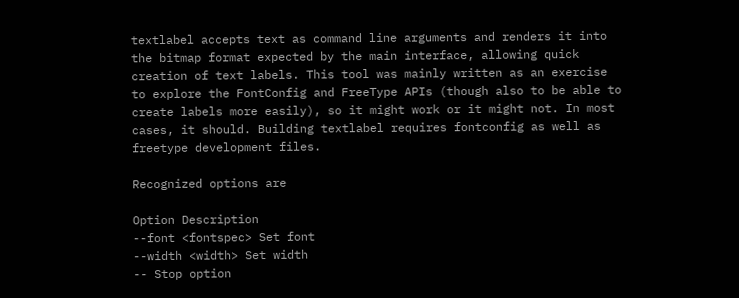textlabel accepts text as command line arguments and renders it into the bitmap format expected by the main interface, allowing quick creation of text labels. This tool was mainly written as an exercise to explore the FontConfig and FreeType APIs (though also to be able to create labels more easily), so it might work or it might not. In most cases, it should. Building textlabel requires fontconfig as well as freetype development files.

Recognized options are

Option Description
--font <fontspec> Set font
--width <width> Set width
-- Stop option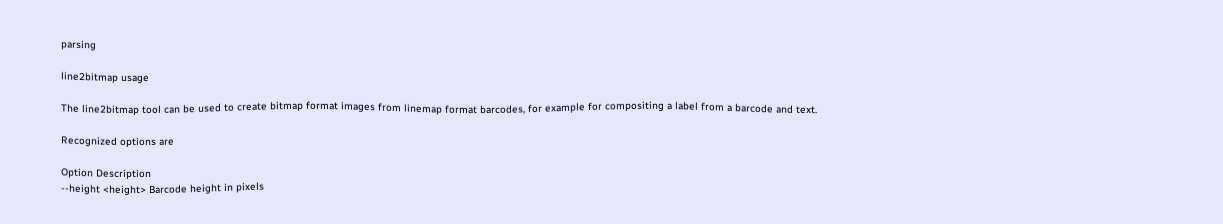parsing

line2bitmap usage

The line2bitmap tool can be used to create bitmap format images from linemap format barcodes, for example for compositing a label from a barcode and text.

Recognized options are

Option Description
--height <height> Barcode height in pixels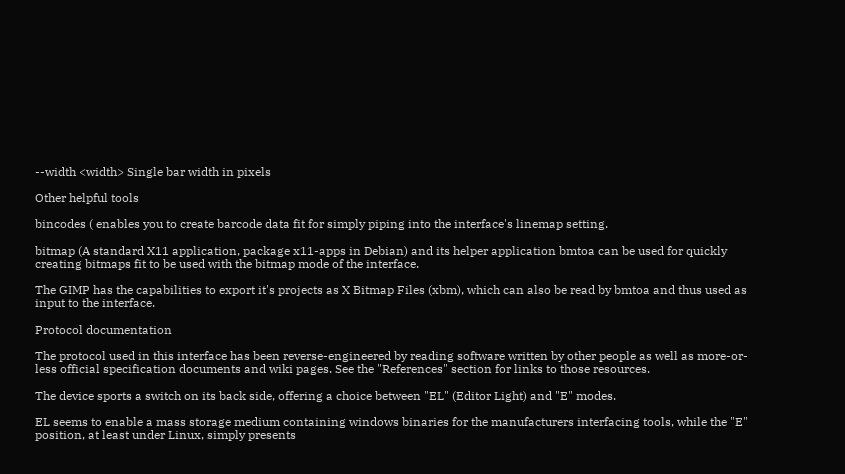--width <width> Single bar width in pixels

Other helpful tools

bincodes ( enables you to create barcode data fit for simply piping into the interface's linemap setting.

bitmap (A standard X11 application, package x11-apps in Debian) and its helper application bmtoa can be used for quickly creating bitmaps fit to be used with the bitmap mode of the interface.

The GIMP has the capabilities to export it's projects as X Bitmap Files (xbm), which can also be read by bmtoa and thus used as input to the interface.

Protocol documentation

The protocol used in this interface has been reverse-engineered by reading software written by other people as well as more-or-less official specification documents and wiki pages. See the "References" section for links to those resources.

The device sports a switch on its back side, offering a choice between "EL" (Editor Light) and "E" modes.

EL seems to enable a mass storage medium containing windows binaries for the manufacturers interfacing tools, while the "E" position, at least under Linux, simply presents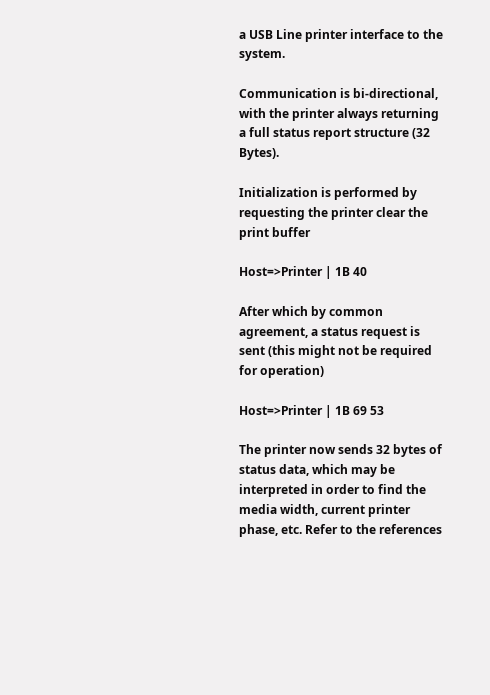a USB Line printer interface to the system.

Communication is bi-directional, with the printer always returning a full status report structure (32 Bytes).

Initialization is performed by requesting the printer clear the print buffer

Host=>Printer | 1B 40

After which by common agreement, a status request is sent (this might not be required for operation)

Host=>Printer | 1B 69 53

The printer now sends 32 bytes of status data, which may be interpreted in order to find the media width, current printer phase, etc. Refer to the references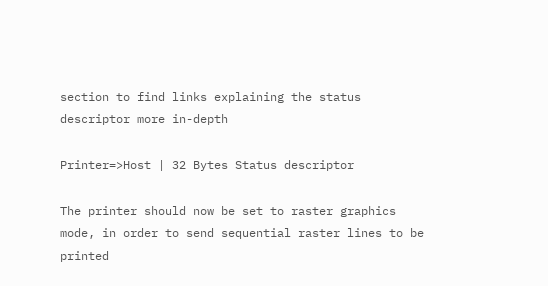section to find links explaining the status descriptor more in-depth

Printer=>Host | 32 Bytes Status descriptor

The printer should now be set to raster graphics mode, in order to send sequential raster lines to be printed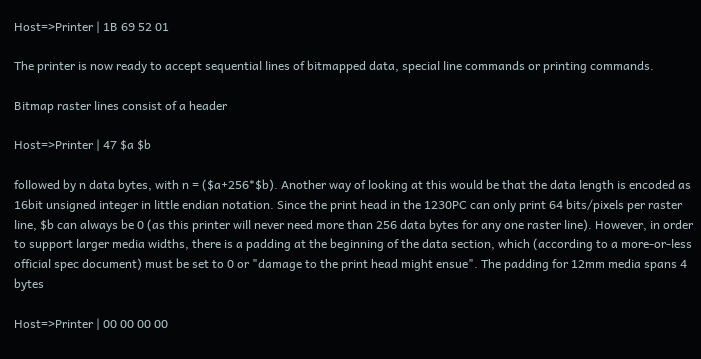Host=>Printer | 1B 69 52 01

The printer is now ready to accept sequential lines of bitmapped data, special line commands or printing commands.

Bitmap raster lines consist of a header

Host=>Printer | 47 $a $b

followed by n data bytes, with n = ($a+256*$b). Another way of looking at this would be that the data length is encoded as 16bit unsigned integer in little endian notation. Since the print head in the 1230PC can only print 64 bits/pixels per raster line, $b can always be 0 (as this printer will never need more than 256 data bytes for any one raster line). However, in order to support larger media widths, there is a padding at the beginning of the data section, which (according to a more-or-less official spec document) must be set to 0 or "damage to the print head might ensue". The padding for 12mm media spans 4 bytes

Host=>Printer | 00 00 00 00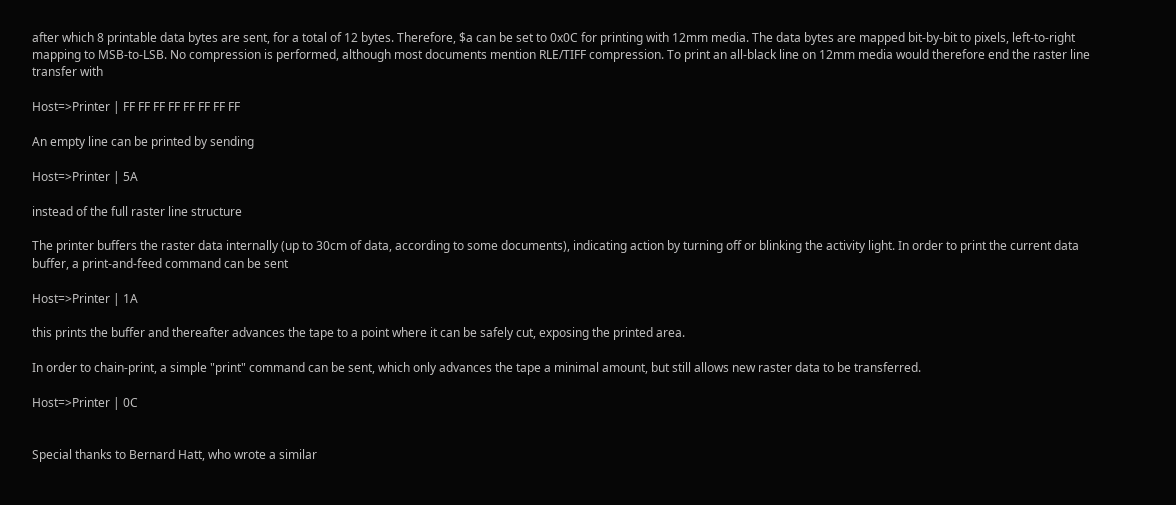after which 8 printable data bytes are sent, for a total of 12 bytes. Therefore, $a can be set to 0x0C for printing with 12mm media. The data bytes are mapped bit-by-bit to pixels, left-to-right mapping to MSB-to-LSB. No compression is performed, although most documents mention RLE/TIFF compression. To print an all-black line on 12mm media would therefore end the raster line transfer with

Host=>Printer | FF FF FF FF FF FF FF FF

An empty line can be printed by sending

Host=>Printer | 5A

instead of the full raster line structure

The printer buffers the raster data internally (up to 30cm of data, according to some documents), indicating action by turning off or blinking the activity light. In order to print the current data buffer, a print-and-feed command can be sent

Host=>Printer | 1A

this prints the buffer and thereafter advances the tape to a point where it can be safely cut, exposing the printed area.

In order to chain-print, a simple "print" command can be sent, which only advances the tape a minimal amount, but still allows new raster data to be transferred.

Host=>Printer | 0C


Special thanks to Bernard Hatt, who wrote a similar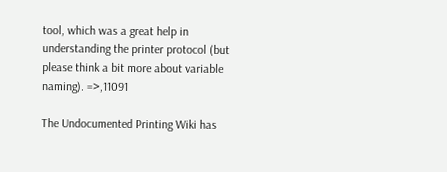tool, which was a great help in understanding the printer protocol (but please think a bit more about variable naming). =>,11091

The Undocumented Printing Wiki has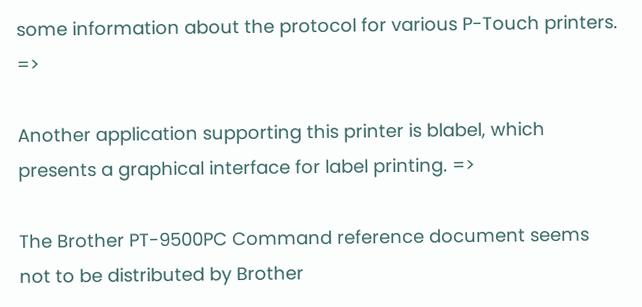some information about the protocol for various P-Touch printers. =>

Another application supporting this printer is blabel, which presents a graphical interface for label printing. =>

The Brother PT-9500PC Command reference document seems not to be distributed by Brother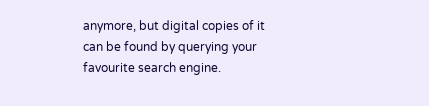anymore, but digital copies of it can be found by querying your favourite search engine.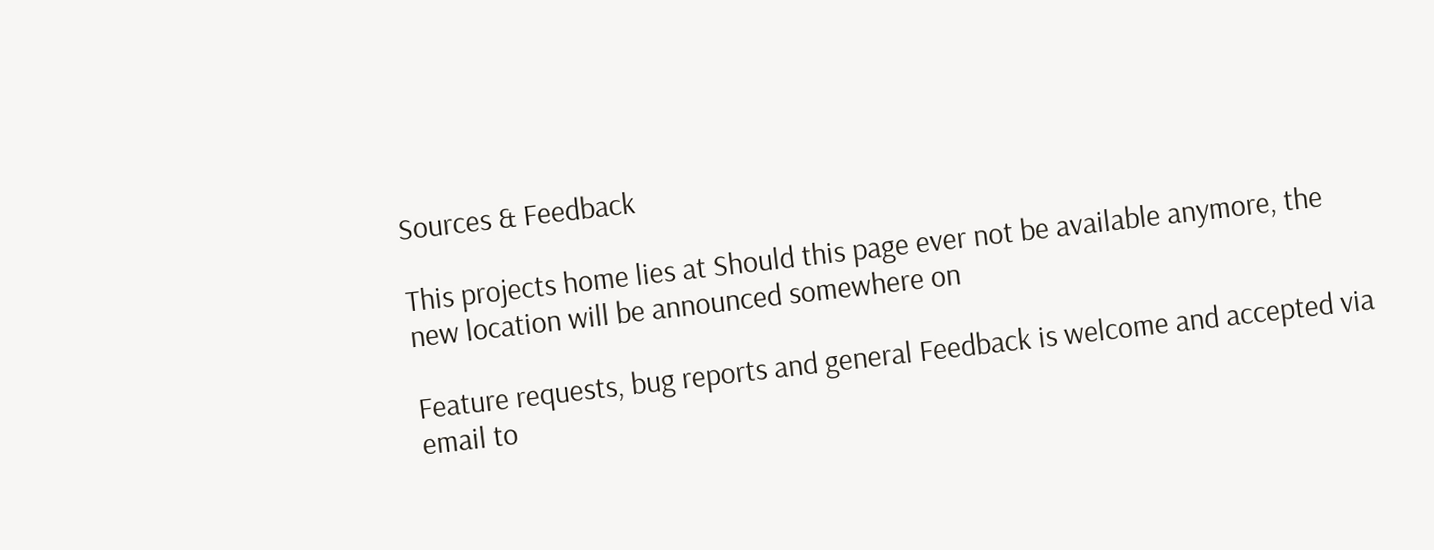Sources & Feedback

This projects home lies at Should this page ever not be available anymore, the new location will be announced somewhere on

Feature requests, bug reports and general Feedback is welcome and accepted via email to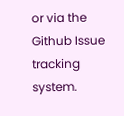or via the Github Issue tracking system.